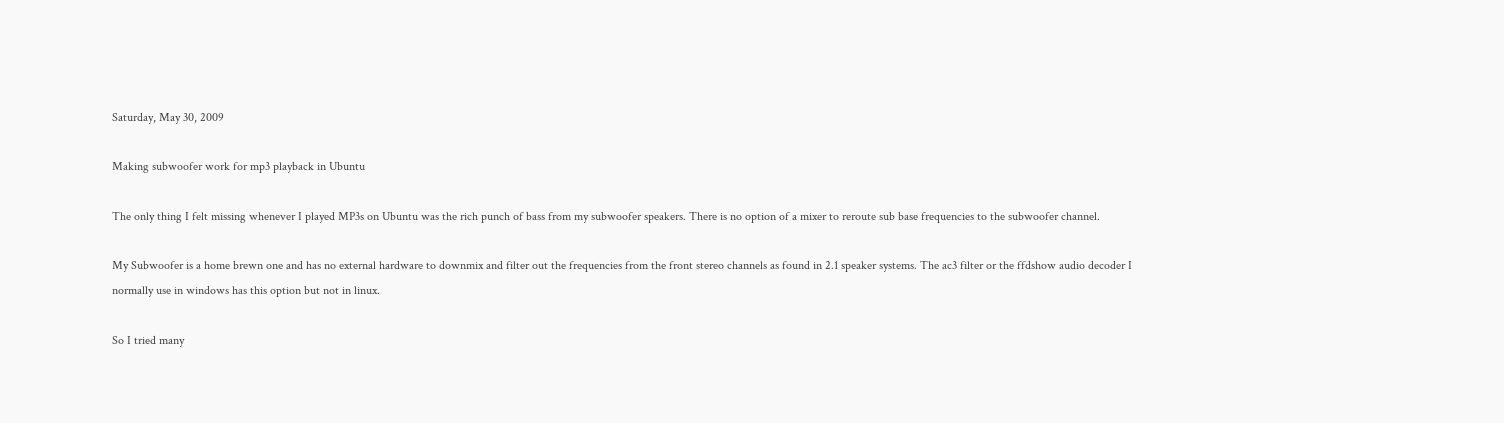Saturday, May 30, 2009

Making subwoofer work for mp3 playback in Ubuntu

The only thing I felt missing whenever I played MP3s on Ubuntu was the rich punch of bass from my subwoofer speakers. There is no option of a mixer to reroute sub base frequencies to the subwoofer channel.

My Subwoofer is a home brewn one and has no external hardware to downmix and filter out the frequencies from the front stereo channels as found in 2.1 speaker systems. The ac3 filter or the ffdshow audio decoder I normally use in windows has this option but not in linux.

So I tried many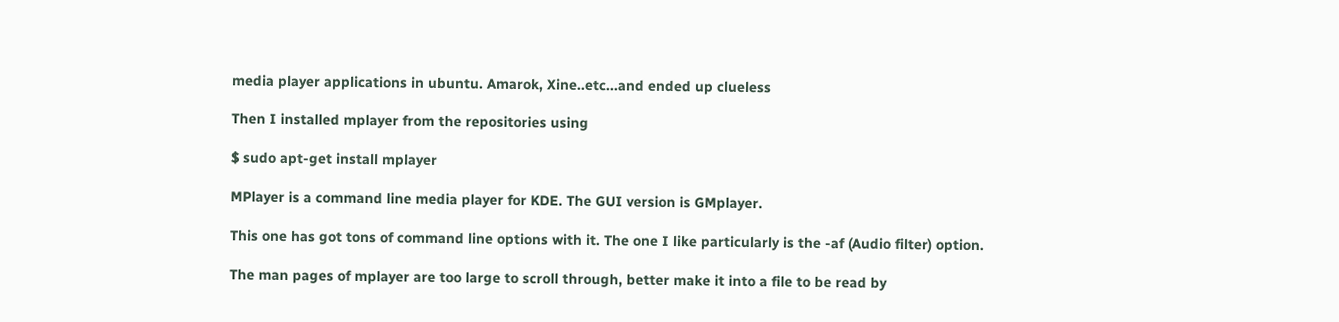media player applications in ubuntu. Amarok, Xine..etc...and ended up clueless

Then I installed mplayer from the repositories using

$ sudo apt-get install mplayer

MPlayer is a command line media player for KDE. The GUI version is GMplayer.

This one has got tons of command line options with it. The one I like particularly is the -af (Audio filter) option.

The man pages of mplayer are too large to scroll through, better make it into a file to be read by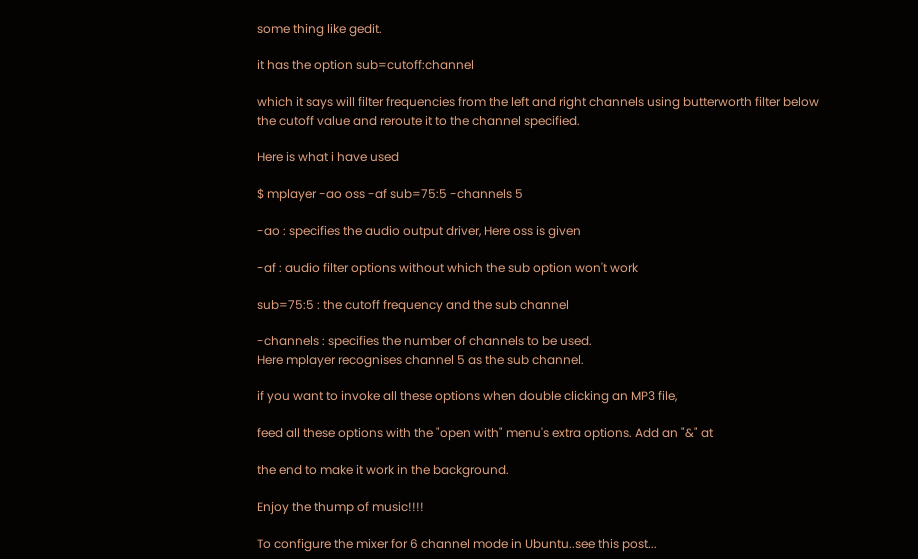some thing like gedit.

it has the option sub=cutoff:channel

which it says will filter frequencies from the left and right channels using butterworth filter below the cutoff value and reroute it to the channel specified.

Here is what i have used

$ mplayer -ao oss -af sub=75:5 -channels 5

-ao : specifies the audio output driver, Here oss is given

-af : audio filter options without which the sub option won't work

sub=75:5 : the cutoff frequency and the sub channel

-channels : specifies the number of channels to be used.
Here mplayer recognises channel 5 as the sub channel.

if you want to invoke all these options when double clicking an MP3 file,

feed all these options with the "open with" menu's extra options. Add an "&" at

the end to make it work in the background.

Enjoy the thump of music!!!!

To configure the mixer for 6 channel mode in Ubuntu..see this post...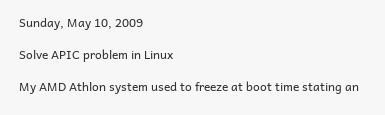Sunday, May 10, 2009

Solve APIC problem in Linux

My AMD Athlon system used to freeze at boot time stating an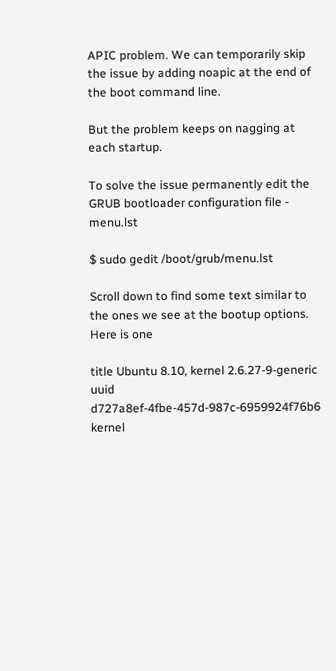APIC problem. We can temporarily skip the issue by adding noapic at the end of the boot command line.

But the problem keeps on nagging at each startup.

To solve the issue permanently edit the
GRUB bootloader configuration file - menu.lst

$ sudo gedit /boot/grub/menu.lst

Scroll down to find some text similar to the ones we see at the bootup options. Here is one

title Ubuntu 8.10, kernel 2.6.27-9-generic
uuid d727a8ef-4fbe-457d-987c-6959924f76b6
kernel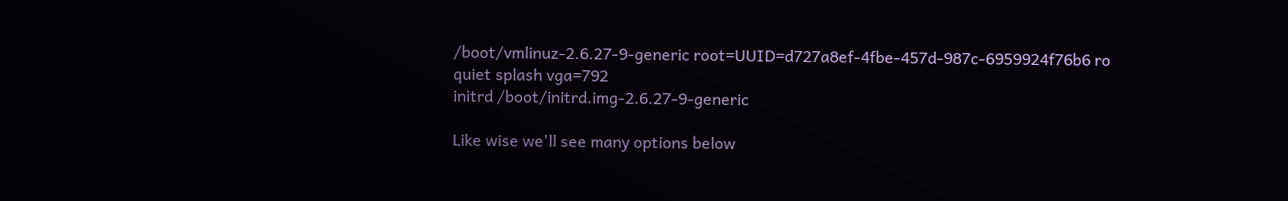/boot/vmlinuz-2.6.27-9-generic root=UUID=d727a8ef-4fbe-457d-987c-6959924f76b6 ro quiet splash vga=792
initrd /boot/initrd.img-2.6.27-9-generic

Like wise we'll see many options below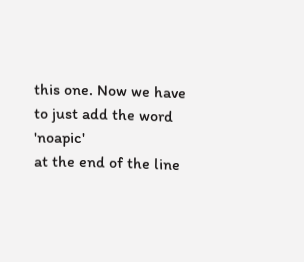this one. Now we have to just add the word 'noapic'
at the end of the line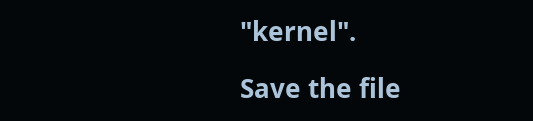"kernel".

Save the file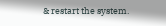& restart the system.